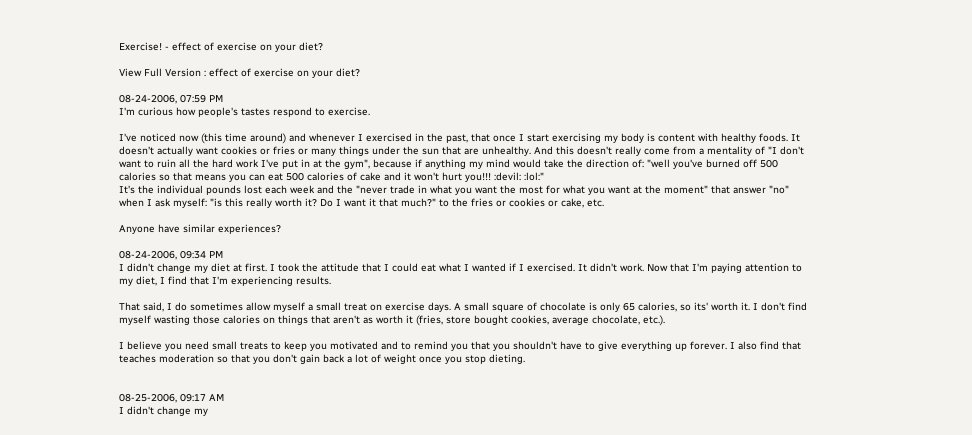Exercise! - effect of exercise on your diet?

View Full Version : effect of exercise on your diet?

08-24-2006, 07:59 PM
I'm curious how people's tastes respond to exercise.

I've noticed now (this time around) and whenever I exercised in the past, that once I start exercising my body is content with healthy foods. It doesn't actually want cookies or fries or many things under the sun that are unhealthy. And this doesn't really come from a mentality of "I don't want to ruin all the hard work I've put in at the gym", because if anything my mind would take the direction of: "well you've burned off 500 calories so that means you can eat 500 calories of cake and it won't hurt you!!! :devil: :lol:"
It's the individual pounds lost each week and the "never trade in what you want the most for what you want at the moment" that answer "no" when I ask myself: "is this really worth it? Do I want it that much?" to the fries or cookies or cake, etc.

Anyone have similar experiences?

08-24-2006, 09:34 PM
I didn't change my diet at first. I took the attitude that I could eat what I wanted if I exercised. It didn't work. Now that I'm paying attention to my diet, I find that I'm experiencing results.

That said, I do sometimes allow myself a small treat on exercise days. A small square of chocolate is only 65 calories, so its' worth it. I don't find myself wasting those calories on things that aren't as worth it (fries, store bought cookies, average chocolate, etc.).

I believe you need small treats to keep you motivated and to remind you that you shouldn't have to give everything up forever. I also find that teaches moderation so that you don't gain back a lot of weight once you stop dieting.


08-25-2006, 09:17 AM
I didn't change my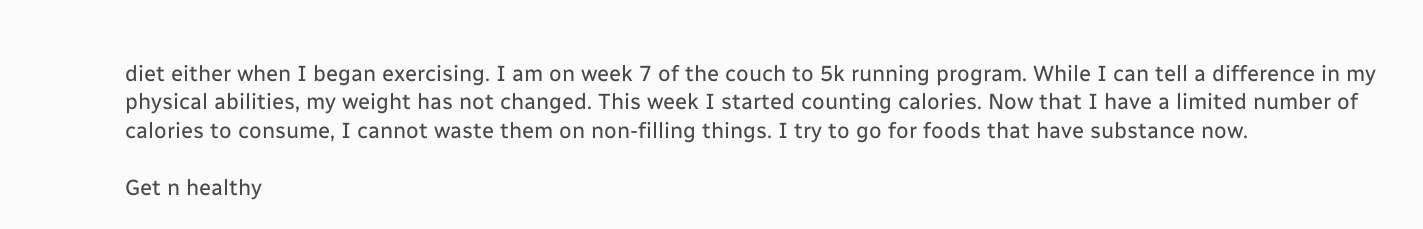diet either when I began exercising. I am on week 7 of the couch to 5k running program. While I can tell a difference in my physical abilities, my weight has not changed. This week I started counting calories. Now that I have a limited number of calories to consume, I cannot waste them on non-filling things. I try to go for foods that have substance now.

Get n healthy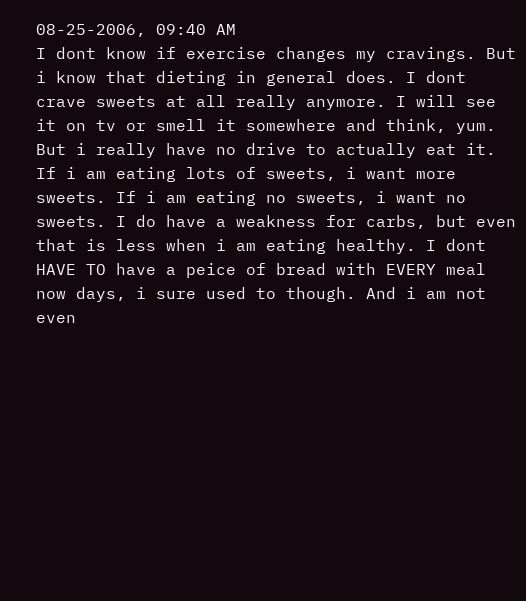08-25-2006, 09:40 AM
I dont know if exercise changes my cravings. But i know that dieting in general does. I dont crave sweets at all really anymore. I will see it on tv or smell it somewhere and think, yum. But i really have no drive to actually eat it. If i am eating lots of sweets, i want more sweets. If i am eating no sweets, i want no sweets. I do have a weakness for carbs, but even that is less when i am eating healthy. I dont HAVE TO have a peice of bread with EVERY meal now days, i sure used to though. And i am not even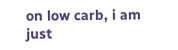on low carb, i am just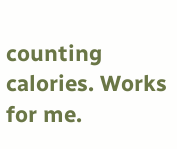counting calories. Works for me.